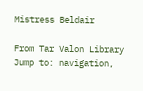Mistress Beldair

From Tar Valon Library
Jump to: navigation,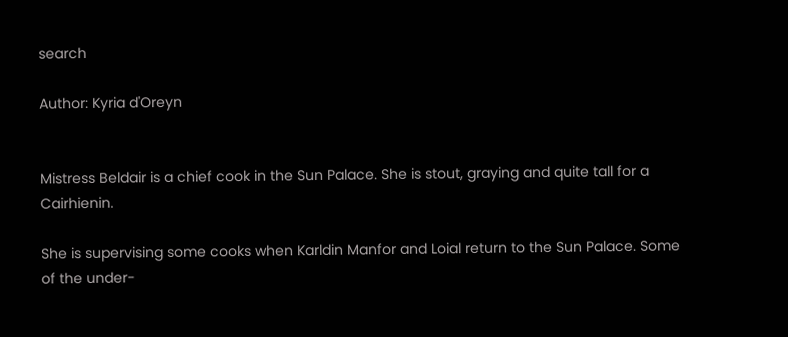search

Author: Kyria d'Oreyn


Mistress Beldair is a chief cook in the Sun Palace. She is stout, graying and quite tall for a Cairhienin.

She is supervising some cooks when Karldin Manfor and Loial return to the Sun Palace. Some of the under-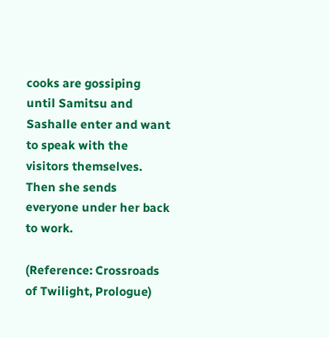cooks are gossiping until Samitsu and Sashalle enter and want to speak with the visitors themselves. Then she sends everyone under her back to work.

(Reference: Crossroads of Twilight, Prologue)